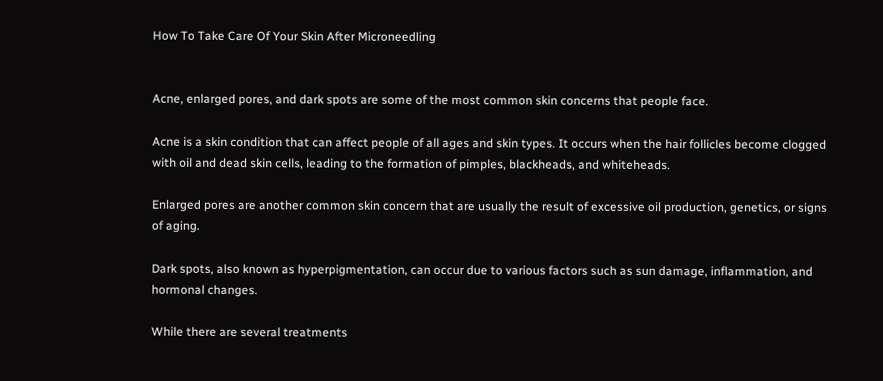How To Take Care Of Your Skin After Microneedling


Acne, enlarged pores, and dark spots are some of the most common skin concerns that people face.

Acne is a skin condition that can affect people of all ages and skin types. It occurs when the hair follicles become clogged with oil and dead skin cells, leading to the formation of pimples, blackheads, and whiteheads.

Enlarged pores are another common skin concern that are usually the result of excessive oil production, genetics, or signs of aging.

Dark spots, also known as hyperpigmentation, can occur due to various factors such as sun damage, inflammation, and hormonal changes.

While there are several treatments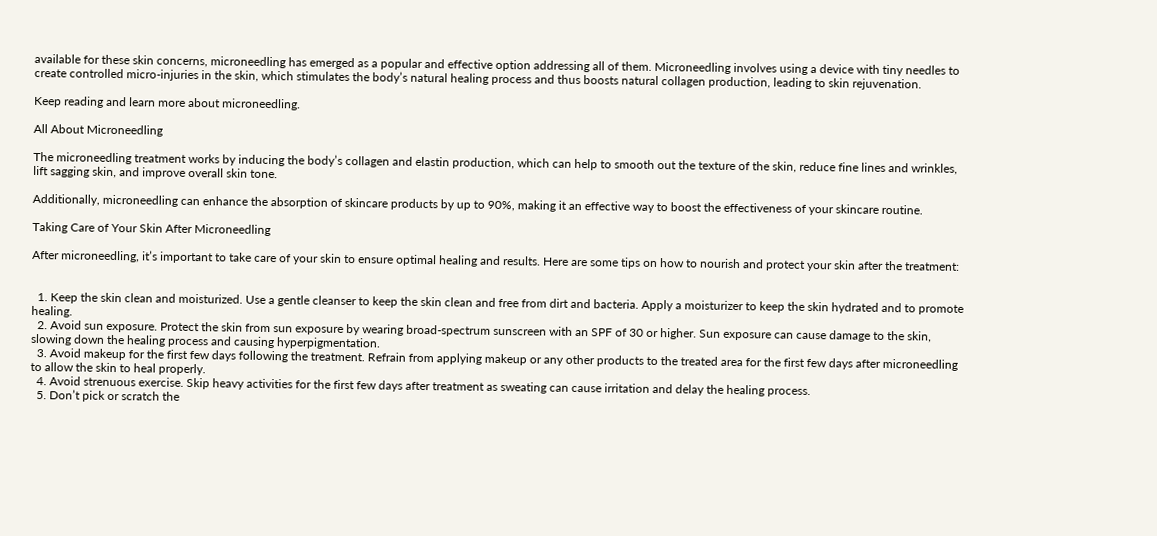available for these skin concerns, microneedling has emerged as a popular and effective option addressing all of them. Microneedling involves using a device with tiny needles to create controlled micro-injuries in the skin, which stimulates the body’s natural healing process and thus boosts natural collagen production, leading to skin rejuvenation.

Keep reading and learn more about microneedling.

All About Microneedling

The microneedling treatment works by inducing the body’s collagen and elastin production, which can help to smooth out the texture of the skin, reduce fine lines and wrinkles, lift sagging skin, and improve overall skin tone.

Additionally, microneedling can enhance the absorption of skincare products by up to 90%, making it an effective way to boost the effectiveness of your skincare routine.

Taking Care of Your Skin After Microneedling

After microneedling, it’s important to take care of your skin to ensure optimal healing and results. Here are some tips on how to nourish and protect your skin after the treatment:


  1. Keep the skin clean and moisturized. Use a gentle cleanser to keep the skin clean and free from dirt and bacteria. Apply a moisturizer to keep the skin hydrated and to promote healing.
  2. Avoid sun exposure. Protect the skin from sun exposure by wearing broad-spectrum sunscreen with an SPF of 30 or higher. Sun exposure can cause damage to the skin, slowing down the healing process and causing hyperpigmentation.
  3. Avoid makeup for the first few days following the treatment. Refrain from applying makeup or any other products to the treated area for the first few days after microneedling to allow the skin to heal properly.
  4. Avoid strenuous exercise. Skip heavy activities for the first few days after treatment as sweating can cause irritation and delay the healing process.
  5. Don’t pick or scratch the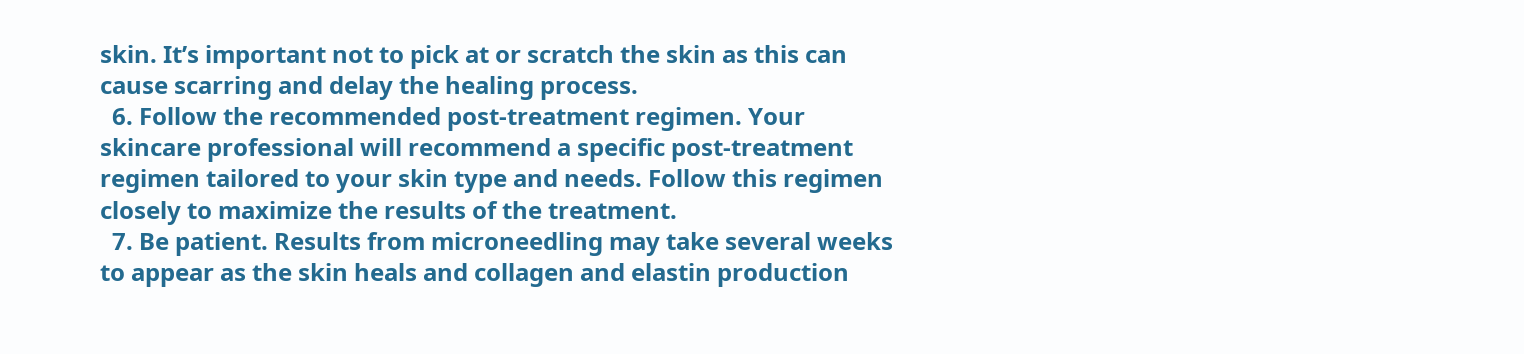skin. It’s important not to pick at or scratch the skin as this can cause scarring and delay the healing process.
  6. Follow the recommended post-treatment regimen. Your skincare professional will recommend a specific post-treatment regimen tailored to your skin type and needs. Follow this regimen closely to maximize the results of the treatment.
  7. Be patient. Results from microneedling may take several weeks to appear as the skin heals and collagen and elastin production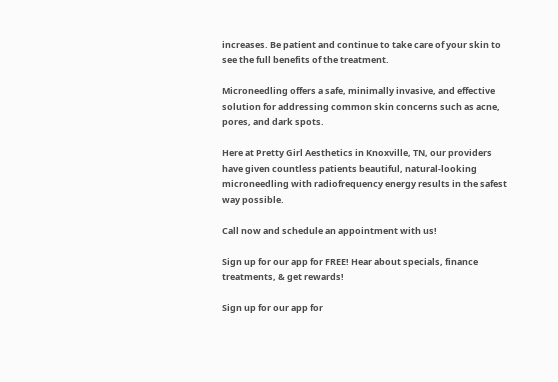increases. Be patient and continue to take care of your skin to see the full benefits of the treatment.

Microneedling offers a safe, minimally invasive, and effective solution for addressing common skin concerns such as acne, pores, and dark spots.

Here at Pretty Girl Aesthetics in Knoxville, TN, our providers have given countless patients beautiful, natural-looking microneedling with radiofrequency energy results in the safest way possible.

Call now and schedule an appointment with us!

Sign up for our app for FREE! Hear about specials, finance treatments, & get rewards!

Sign up for our app for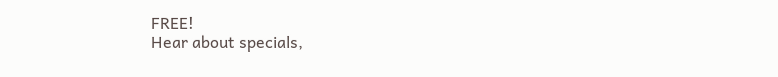FREE!
Hear about specials,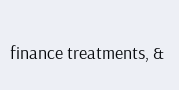finance treatments, &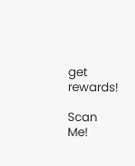get rewards!

Scan Me!